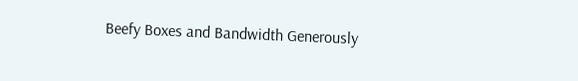Beefy Boxes and Bandwidth Generously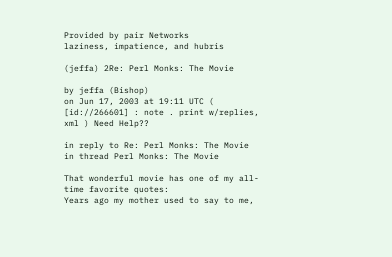Provided by pair Networks
laziness, impatience, and hubris

(jeffa) 2Re: Perl Monks: The Movie

by jeffa (Bishop)
on Jun 17, 2003 at 19:11 UTC ( [id://266601] : note . print w/replies, xml ) Need Help??

in reply to Re: Perl Monks: The Movie
in thread Perl Monks: The Movie

That wonderful movie has one of my all-time favorite quotes:
Years ago my mother used to say to me,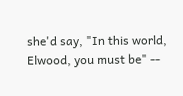she'd say, "In this world, Elwood, you must be" --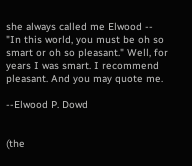she always called me Elwood -- "In this world, you must be oh so smart or oh so pleasant." Well, for years I was smart. I recommend pleasant. And you may quote me.

--Elwood P. Dowd


(the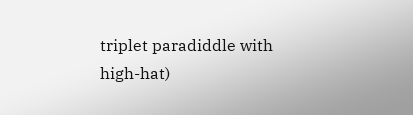triplet paradiddle with high-hat)